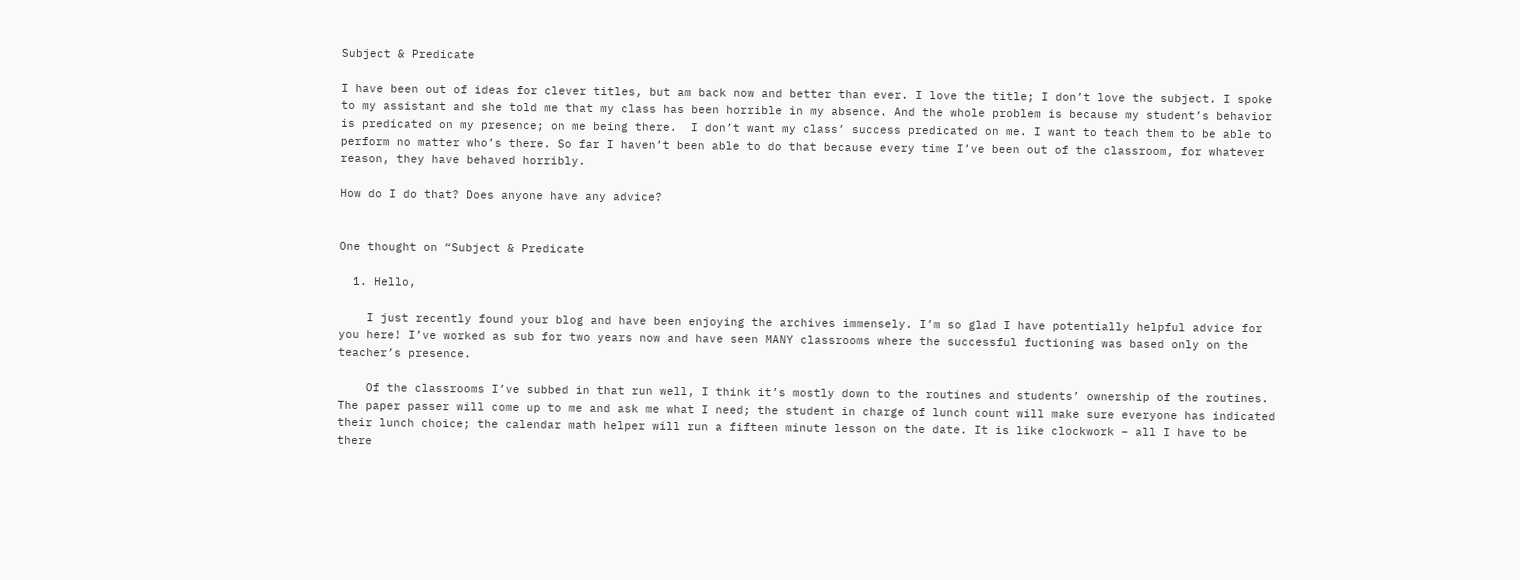Subject & Predicate

I have been out of ideas for clever titles, but am back now and better than ever. I love the title; I don’t love the subject. I spoke to my assistant and she told me that my class has been horrible in my absence. And the whole problem is because my student’s behavior is predicated on my presence; on me being there.  I don’t want my class’ success predicated on me. I want to teach them to be able to perform no matter who’s there. So far I haven’t been able to do that because every time I’ve been out of the classroom, for whatever reason, they have behaved horribly.

How do I do that? Does anyone have any advice?


One thought on “Subject & Predicate

  1. Hello,

    I just recently found your blog and have been enjoying the archives immensely. I’m so glad I have potentially helpful advice for you here! I’ve worked as sub for two years now and have seen MANY classrooms where the successful fuctioning was based only on the teacher’s presence.

    Of the classrooms I’ve subbed in that run well, I think it’s mostly down to the routines and students’ ownership of the routines. The paper passer will come up to me and ask me what I need; the student in charge of lunch count will make sure everyone has indicated their lunch choice; the calendar math helper will run a fifteen minute lesson on the date. It is like clockwork – all I have to be there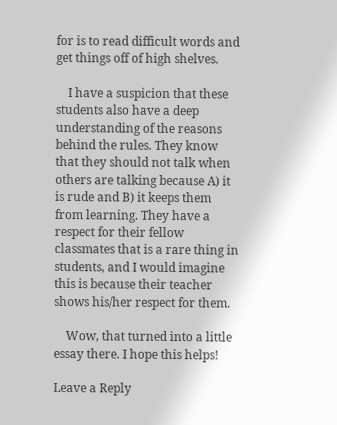for is to read difficult words and get things off of high shelves.

    I have a suspicion that these students also have a deep understanding of the reasons behind the rules. They know that they should not talk when others are talking because A) it is rude and B) it keeps them from learning. They have a respect for their fellow classmates that is a rare thing in students, and I would imagine this is because their teacher shows his/her respect for them.

    Wow, that turned into a little essay there. I hope this helps!

Leave a Reply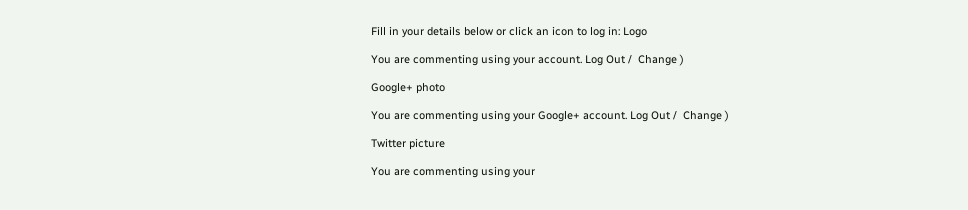Fill in your details below or click an icon to log in: Logo

You are commenting using your account. Log Out /  Change )

Google+ photo

You are commenting using your Google+ account. Log Out /  Change )

Twitter picture

You are commenting using your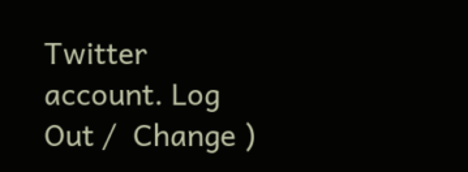Twitter account. Log Out /  Change )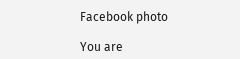Facebook photo

You are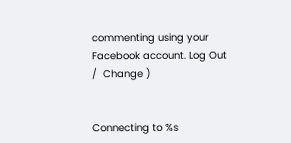commenting using your Facebook account. Log Out /  Change )


Connecting to %s